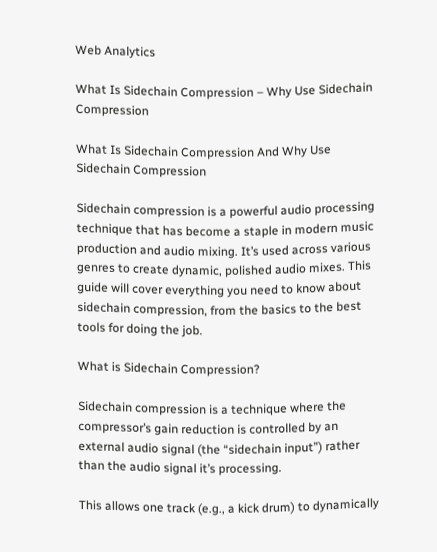Web Analytics

What Is Sidechain Compression – Why Use Sidechain Compression

What Is Sidechain Compression And Why Use Sidechain Compression

Sidechain compression is a powerful audio processing technique that has become a staple in modern music production and audio mixing. It’s used across various genres to create dynamic, polished audio mixes. This guide will cover everything you need to know about sidechain compression, from the basics to the best tools for doing the job.

What is Sidechain Compression?

Sidechain compression is a technique where the compressor’s gain reduction is controlled by an external audio signal (the “sidechain input”) rather than the audio signal it’s processing.

This allows one track (e.g., a kick drum) to dynamically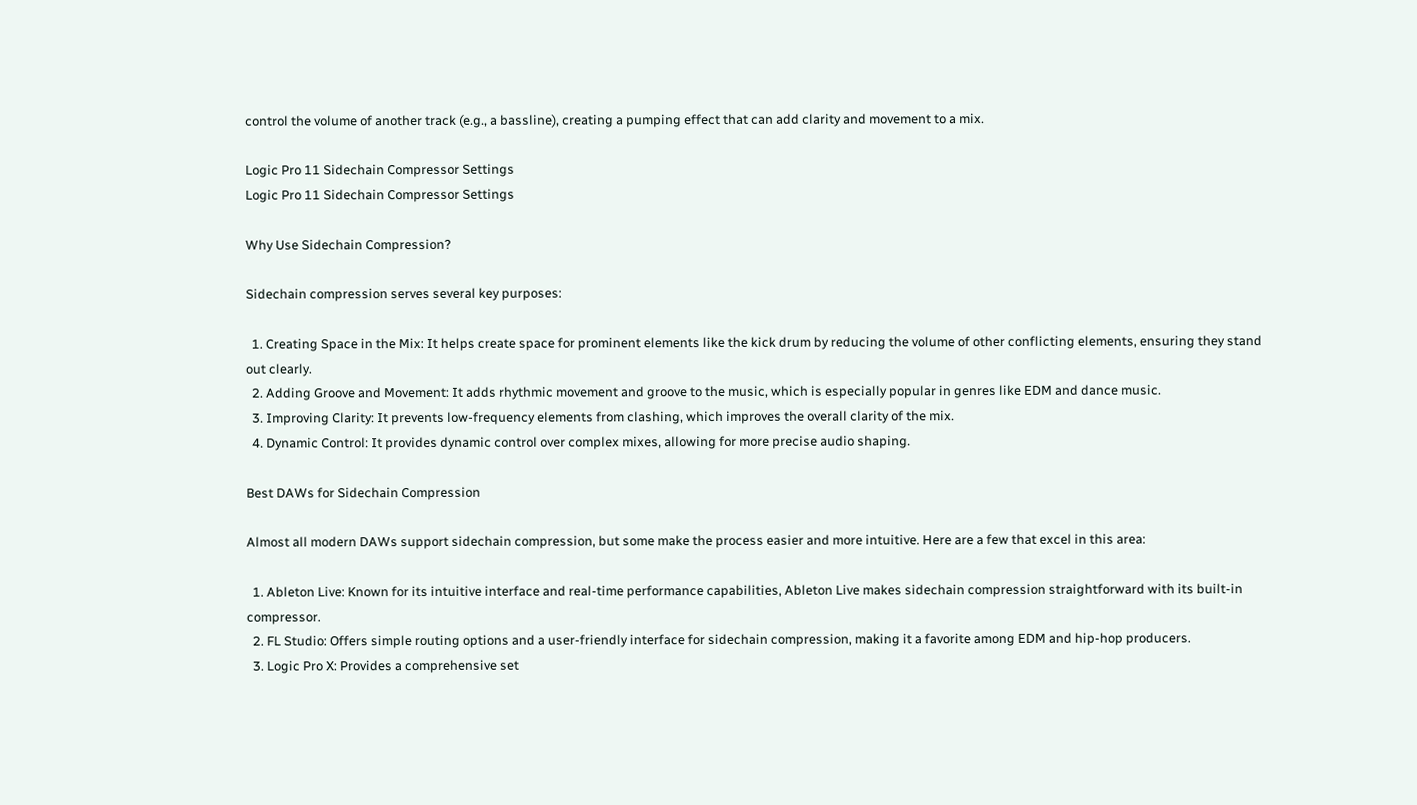control the volume of another track (e.g., a bassline), creating a pumping effect that can add clarity and movement to a mix.

Logic Pro 11 Sidechain Compressor Settings
Logic Pro 11 Sidechain Compressor Settings

Why Use Sidechain Compression?

Sidechain compression serves several key purposes:

  1. Creating Space in the Mix: It helps create space for prominent elements like the kick drum by reducing the volume of other conflicting elements, ensuring they stand out clearly.
  2. Adding Groove and Movement: It adds rhythmic movement and groove to the music, which is especially popular in genres like EDM and dance music.
  3. Improving Clarity: It prevents low-frequency elements from clashing, which improves the overall clarity of the mix.
  4. Dynamic Control: It provides dynamic control over complex mixes, allowing for more precise audio shaping.

Best DAWs for Sidechain Compression

Almost all modern DAWs support sidechain compression, but some make the process easier and more intuitive. Here are a few that excel in this area:

  1. Ableton Live: Known for its intuitive interface and real-time performance capabilities, Ableton Live makes sidechain compression straightforward with its built-in compressor.
  2. FL Studio: Offers simple routing options and a user-friendly interface for sidechain compression, making it a favorite among EDM and hip-hop producers.
  3. Logic Pro X: Provides a comprehensive set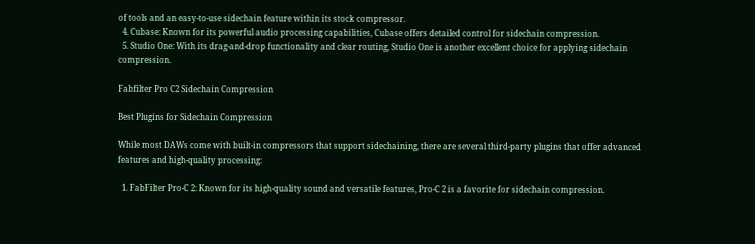of tools and an easy-to-use sidechain feature within its stock compressor.
  4. Cubase: Known for its powerful audio processing capabilities, Cubase offers detailed control for sidechain compression.
  5. Studio One: With its drag-and-drop functionality and clear routing, Studio One is another excellent choice for applying sidechain compression.

Fabfilter Pro C2 Sidechain Compression

Best Plugins for Sidechain Compression

While most DAWs come with built-in compressors that support sidechaining, there are several third-party plugins that offer advanced features and high-quality processing:

  1. FabFilter Pro-C 2: Known for its high-quality sound and versatile features, Pro-C 2 is a favorite for sidechain compression.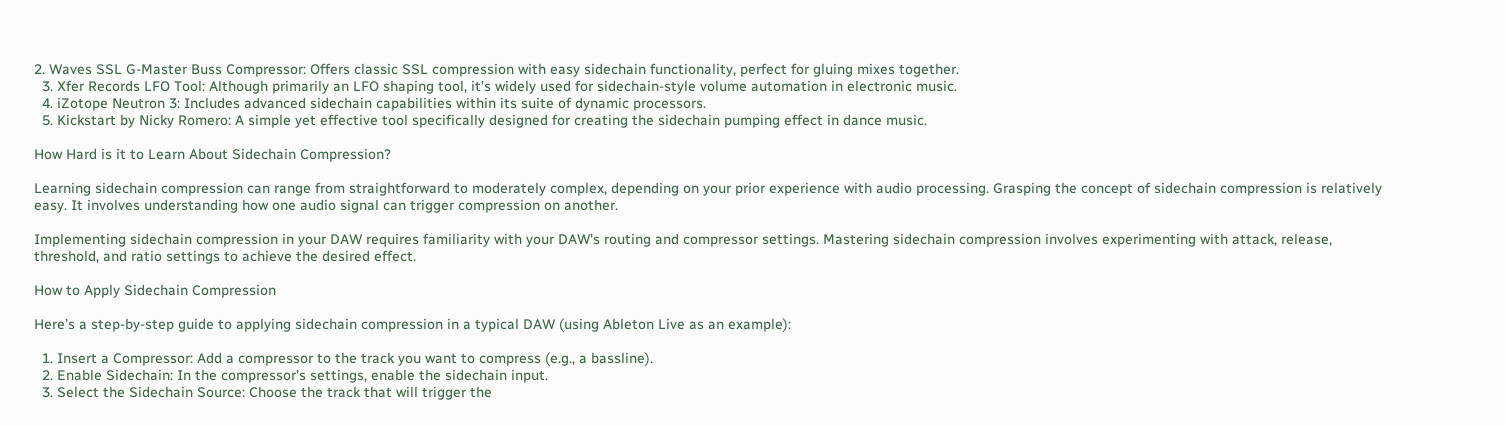2. Waves SSL G-Master Buss Compressor: Offers classic SSL compression with easy sidechain functionality, perfect for gluing mixes together.
  3. Xfer Records LFO Tool: Although primarily an LFO shaping tool, it’s widely used for sidechain-style volume automation in electronic music.
  4. iZotope Neutron 3: Includes advanced sidechain capabilities within its suite of dynamic processors.
  5. Kickstart by Nicky Romero: A simple yet effective tool specifically designed for creating the sidechain pumping effect in dance music.

How Hard is it to Learn About Sidechain Compression?

Learning sidechain compression can range from straightforward to moderately complex, depending on your prior experience with audio processing. Grasping the concept of sidechain compression is relatively easy. It involves understanding how one audio signal can trigger compression on another.

Implementing sidechain compression in your DAW requires familiarity with your DAW’s routing and compressor settings. Mastering sidechain compression involves experimenting with attack, release, threshold, and ratio settings to achieve the desired effect.

How to Apply Sidechain Compression

Here’s a step-by-step guide to applying sidechain compression in a typical DAW (using Ableton Live as an example):

  1. Insert a Compressor: Add a compressor to the track you want to compress (e.g., a bassline).
  2. Enable Sidechain: In the compressor’s settings, enable the sidechain input.
  3. Select the Sidechain Source: Choose the track that will trigger the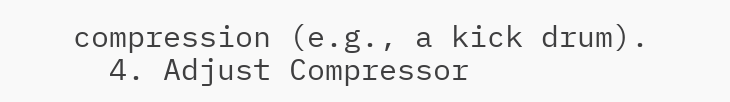compression (e.g., a kick drum).
  4. Adjust Compressor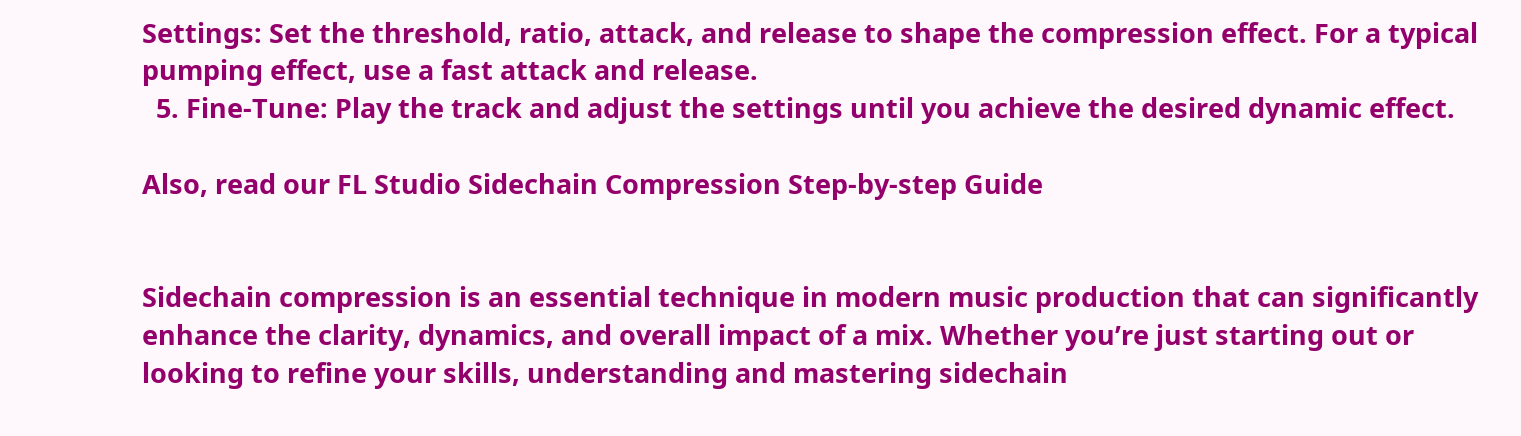Settings: Set the threshold, ratio, attack, and release to shape the compression effect. For a typical pumping effect, use a fast attack and release.
  5. Fine-Tune: Play the track and adjust the settings until you achieve the desired dynamic effect.

Also, read our FL Studio Sidechain Compression Step-by-step Guide


Sidechain compression is an essential technique in modern music production that can significantly enhance the clarity, dynamics, and overall impact of a mix. Whether you’re just starting out or looking to refine your skills, understanding and mastering sidechain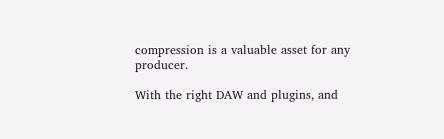compression is a valuable asset for any producer.

With the right DAW and plugins, and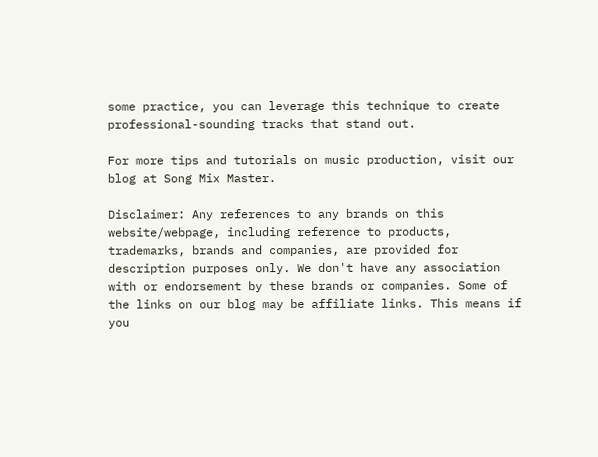some practice, you can leverage this technique to create professional-sounding tracks that stand out.

For more tips and tutorials on music production, visit our blog at Song Mix Master.

Disclaimer: Any references to any brands on this website/webpage, including reference to products, trademarks, brands and companies, are provided for description purposes only. We don't have any association with or endorsement by these brands or companies. Some of the links on our blog may be affiliate links. This means if you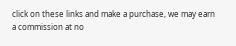click on these links and make a purchase, we may earn a commission at no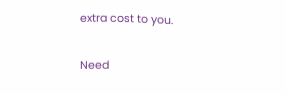extra cost to you.

Need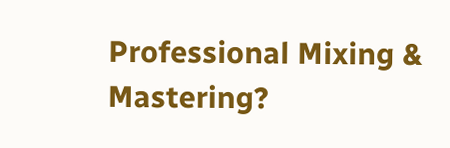Professional Mixing & Mastering?